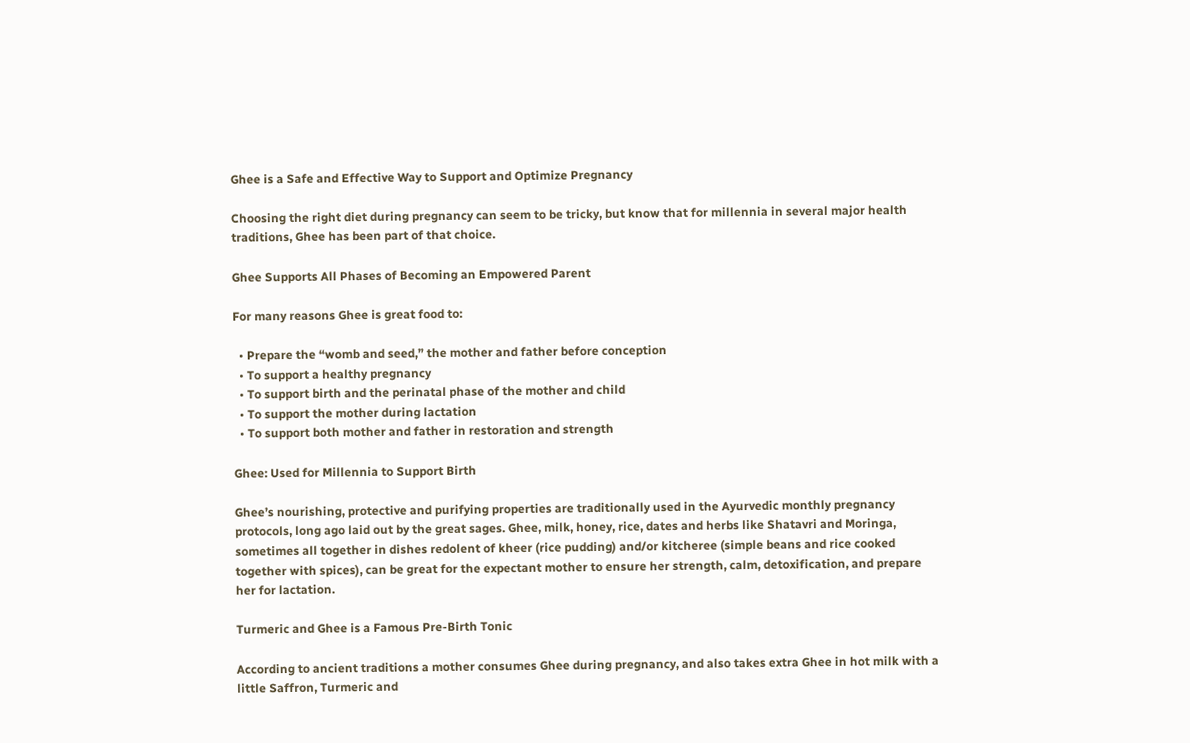Ghee is a Safe and Effective Way to Support and Optimize Pregnancy

Choosing the right diet during pregnancy can seem to be tricky, but know that for millennia in several major health traditions, Ghee has been part of that choice.

Ghee Supports All Phases of Becoming an Empowered Parent

For many reasons Ghee is great food to:

  • Prepare the “womb and seed,” the mother and father before conception
  • To support a healthy pregnancy
  • To support birth and the perinatal phase of the mother and child
  • To support the mother during lactation
  • To support both mother and father in restoration and strength

Ghee: Used for Millennia to Support Birth

Ghee’s nourishing, protective and purifying properties are traditionally used in the Ayurvedic monthly pregnancy protocols, long ago laid out by the great sages. Ghee, milk, honey, rice, dates and herbs like Shatavri and Moringa, sometimes all together in dishes redolent of kheer (rice pudding) and/or kitcheree (simple beans and rice cooked together with spices), can be great for the expectant mother to ensure her strength, calm, detoxification, and prepare her for lactation.

Turmeric and Ghee is a Famous Pre-Birth Tonic

According to ancient traditions a mother consumes Ghee during pregnancy, and also takes extra Ghee in hot milk with a little Saffron, Turmeric and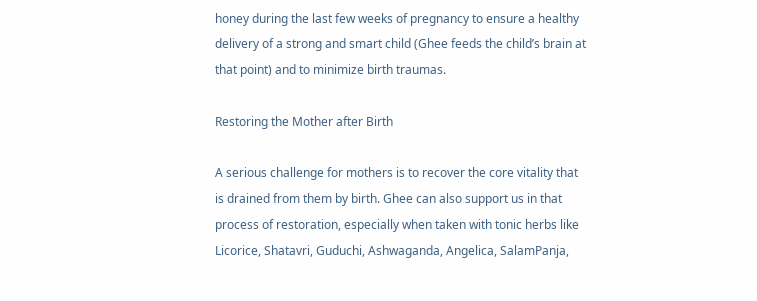honey during the last few weeks of pregnancy to ensure a healthy delivery of a strong and smart child (Ghee feeds the child’s brain at that point) and to minimize birth traumas.

Restoring the Mother after Birth

A serious challenge for mothers is to recover the core vitality that is drained from them by birth. Ghee can also support us in that process of restoration, especially when taken with tonic herbs like Licorice, Shatavri, Guduchi, Ashwaganda, Angelica, SalamPanja,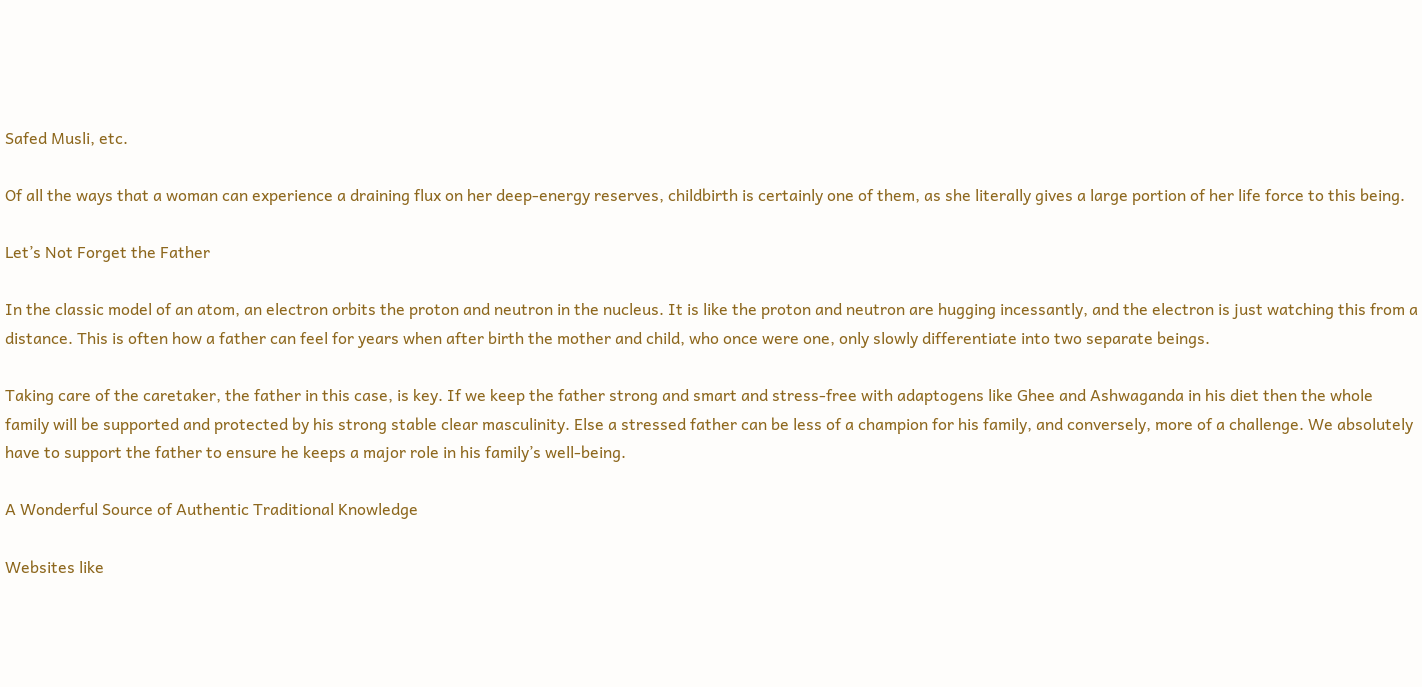Safed Musli, etc.

Of all the ways that a woman can experience a draining flux on her deep-energy reserves, childbirth is certainly one of them, as she literally gives a large portion of her life force to this being.

Let’s Not Forget the Father

In the classic model of an atom, an electron orbits the proton and neutron in the nucleus. It is like the proton and neutron are hugging incessantly, and the electron is just watching this from a distance. This is often how a father can feel for years when after birth the mother and child, who once were one, only slowly differentiate into two separate beings.

Taking care of the caretaker, the father in this case, is key. If we keep the father strong and smart and stress-free with adaptogens like Ghee and Ashwaganda in his diet then the whole family will be supported and protected by his strong stable clear masculinity. Else a stressed father can be less of a champion for his family, and conversely, more of a challenge. We absolutely have to support the father to ensure he keeps a major role in his family’s well-being.

A Wonderful Source of Authentic Traditional Knowledge

Websites like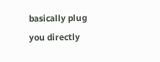basically plug you directly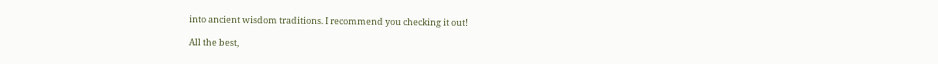into ancient wisdom traditions. I recommend you checking it out!

All the best,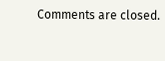Comments are closed.